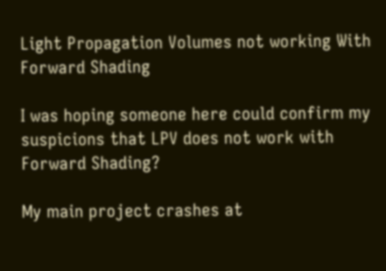Light Propagation Volumes not working With Forward Shading

I was hoping someone here could confirm my suspicions that LPV does not work with Forward Shading?

My main project crashes at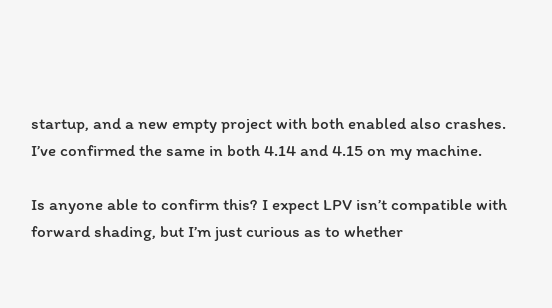startup, and a new empty project with both enabled also crashes.
I’ve confirmed the same in both 4.14 and 4.15 on my machine.

Is anyone able to confirm this? I expect LPV isn’t compatible with forward shading, but I’m just curious as to whether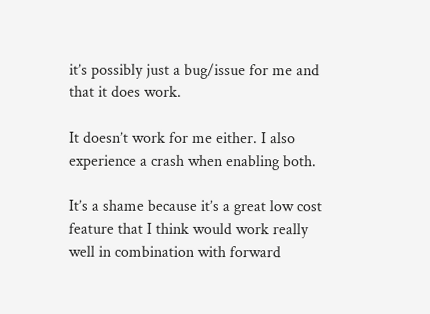it’s possibly just a bug/issue for me and that it does work.

It doesn’t work for me either. I also experience a crash when enabling both.

It’s a shame because it’s a great low cost feature that I think would work really well in combination with forward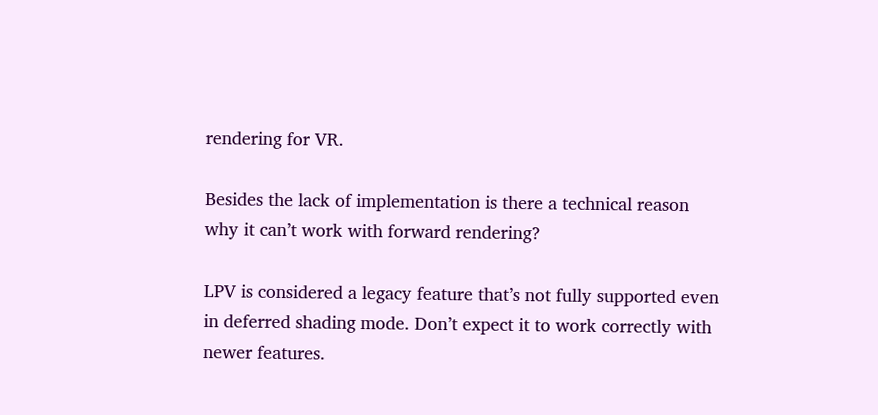rendering for VR.

Besides the lack of implementation is there a technical reason why it can’t work with forward rendering?

LPV is considered a legacy feature that’s not fully supported even in deferred shading mode. Don’t expect it to work correctly with newer features.